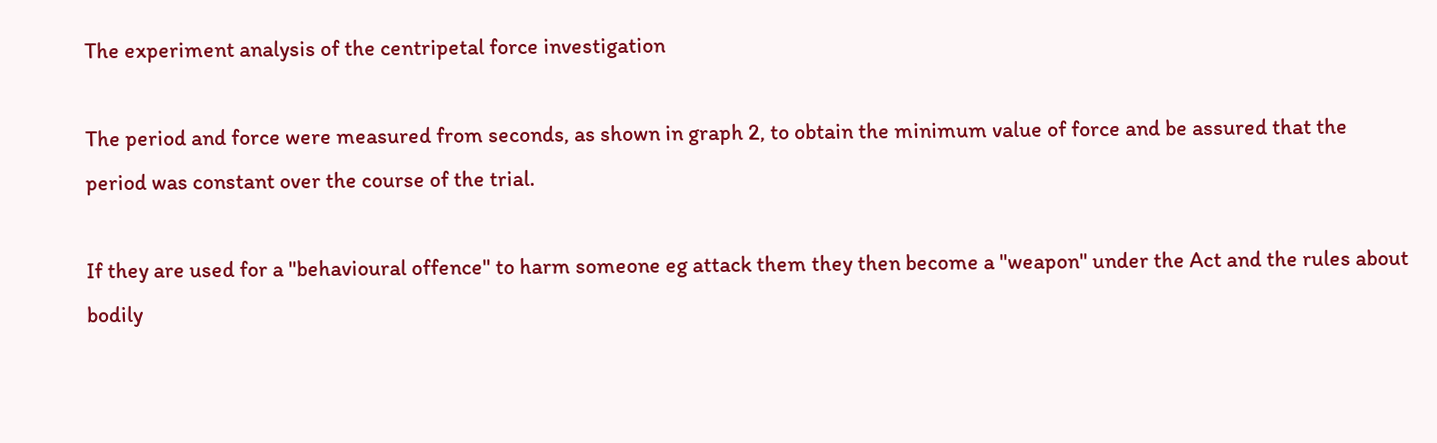The experiment analysis of the centripetal force investigation

The period and force were measured from seconds, as shown in graph 2, to obtain the minimum value of force and be assured that the period was constant over the course of the trial.

If they are used for a "behavioural offence" to harm someone eg attack them they then become a "weapon" under the Act and the rules about bodily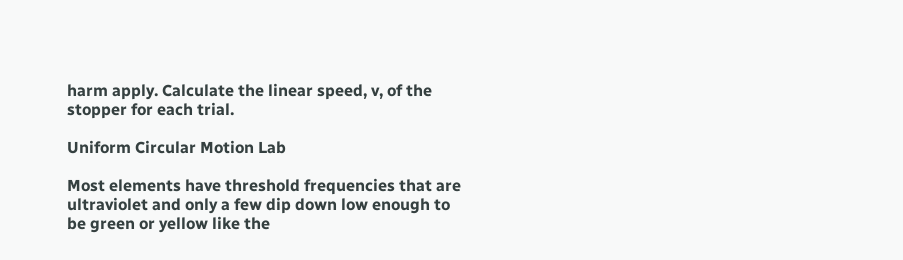harm apply. Calculate the linear speed, v, of the stopper for each trial.

Uniform Circular Motion Lab

Most elements have threshold frequencies that are ultraviolet and only a few dip down low enough to be green or yellow like the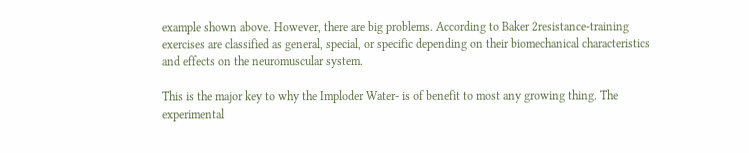example shown above. However, there are big problems. According to Baker 2resistance-training exercises are classified as general, special, or specific depending on their biomechanical characteristics and effects on the neuromuscular system.

This is the major key to why the Imploder Water- is of benefit to most any growing thing. The experimental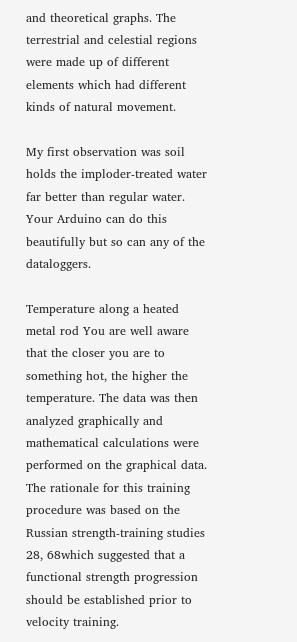and theoretical graphs. The terrestrial and celestial regions were made up of different elements which had different kinds of natural movement.

My first observation was soil holds the imploder-treated water far better than regular water. Your Arduino can do this beautifully but so can any of the dataloggers.

Temperature along a heated metal rod You are well aware that the closer you are to something hot, the higher the temperature. The data was then analyzed graphically and mathematical calculations were performed on the graphical data. The rationale for this training procedure was based on the Russian strength-training studies 28, 68which suggested that a functional strength progression should be established prior to velocity training.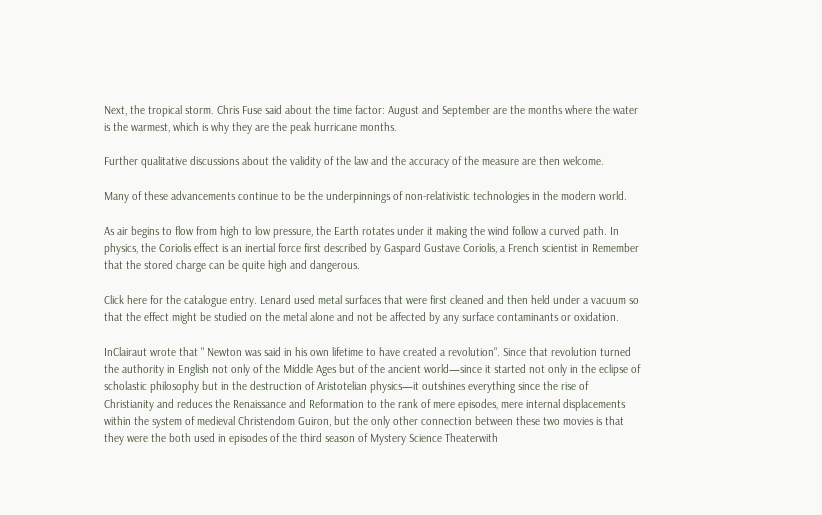Next, the tropical storm. Chris Fuse said about the time factor: August and September are the months where the water is the warmest, which is why they are the peak hurricane months.

Further qualitative discussions about the validity of the law and the accuracy of the measure are then welcome.

Many of these advancements continue to be the underpinnings of non-relativistic technologies in the modern world.

As air begins to flow from high to low pressure, the Earth rotates under it making the wind follow a curved path. In physics, the Coriolis effect is an inertial force first described by Gaspard Gustave Coriolis, a French scientist in Remember that the stored charge can be quite high and dangerous.

Click here for the catalogue entry. Lenard used metal surfaces that were first cleaned and then held under a vacuum so that the effect might be studied on the metal alone and not be affected by any surface contaminants or oxidation.

InClairaut wrote that " Newton was said in his own lifetime to have created a revolution". Since that revolution turned the authority in English not only of the Middle Ages but of the ancient world—since it started not only in the eclipse of scholastic philosophy but in the destruction of Aristotelian physics—it outshines everything since the rise of Christianity and reduces the Renaissance and Reformation to the rank of mere episodes, mere internal displacements within the system of medieval Christendom Guiron, but the only other connection between these two movies is that they were the both used in episodes of the third season of Mystery Science Theaterwith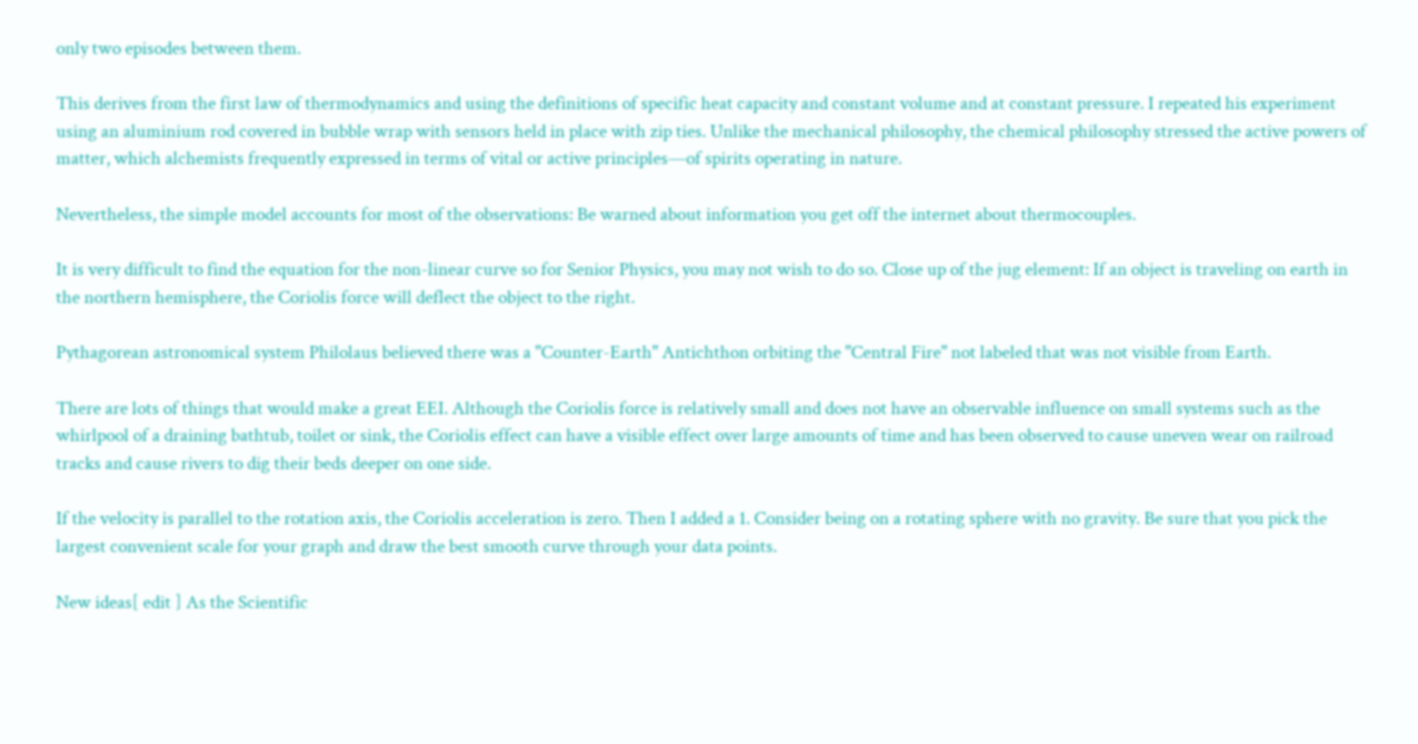only two episodes between them.

This derives from the first law of thermodynamics and using the definitions of specific heat capacity and constant volume and at constant pressure. I repeated his experiment using an aluminium rod covered in bubble wrap with sensors held in place with zip ties. Unlike the mechanical philosophy, the chemical philosophy stressed the active powers of matter, which alchemists frequently expressed in terms of vital or active principles—of spirits operating in nature.

Nevertheless, the simple model accounts for most of the observations: Be warned about information you get off the internet about thermocouples.

It is very difficult to find the equation for the non-linear curve so for Senior Physics, you may not wish to do so. Close up of the jug element: If an object is traveling on earth in the northern hemisphere, the Coriolis force will deflect the object to the right.

Pythagorean astronomical system Philolaus believed there was a "Counter-Earth" Antichthon orbiting the "Central Fire" not labeled that was not visible from Earth.

There are lots of things that would make a great EEI. Although the Coriolis force is relatively small and does not have an observable influence on small systems such as the whirlpool of a draining bathtub, toilet or sink, the Coriolis effect can have a visible effect over large amounts of time and has been observed to cause uneven wear on railroad tracks and cause rivers to dig their beds deeper on one side.

If the velocity is parallel to the rotation axis, the Coriolis acceleration is zero. Then I added a 1. Consider being on a rotating sphere with no gravity. Be sure that you pick the largest convenient scale for your graph and draw the best smooth curve through your data points.

New ideas[ edit ] As the Scientific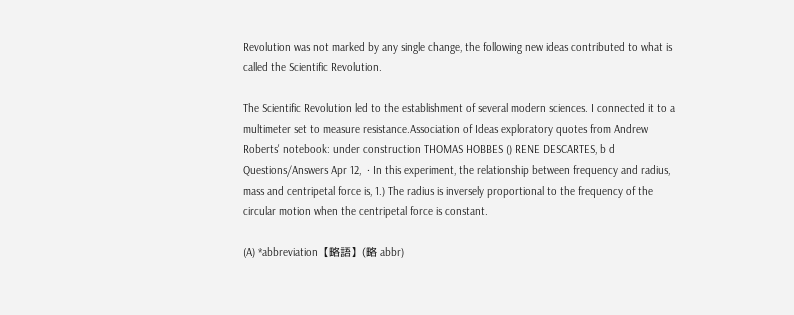Revolution was not marked by any single change, the following new ideas contributed to what is called the Scientific Revolution.

The Scientific Revolution led to the establishment of several modern sciences. I connected it to a multimeter set to measure resistance.Association of Ideas exploratory quotes from Andrew Roberts' notebook: under construction THOMAS HOBBES () RENE DESCARTES, b d Questions/Answers Apr 12,  · In this experiment, the relationship between frequency and radius, mass and centripetal force is, 1.) The radius is inversely proportional to the frequency of the circular motion when the centripetal force is constant.

(A) *abbreviation【略語】(略 abbr)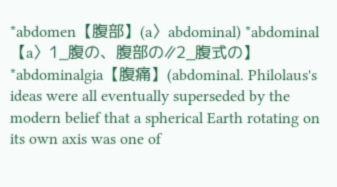*abdomen【腹部】(a〉abdominal) *abdominal【a〉1_腹の、腹部の∥2_腹式の】 *abdominalgia【腹痛】(abdominal. Philolaus's ideas were all eventually superseded by the modern belief that a spherical Earth rotating on its own axis was one of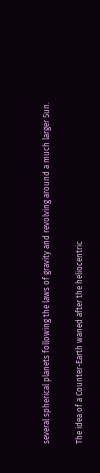several spherical planets following the laws of gravity and revolving around a much larger Sun.

The idea of a Counter-Earth waned after the heliocentric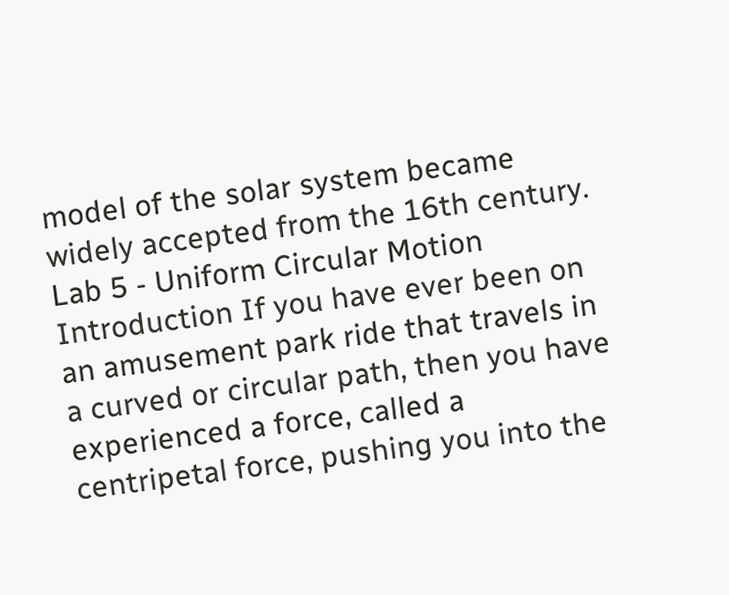model of the solar system became widely accepted from the 16th century. Lab 5 - Uniform Circular Motion Introduction If you have ever been on an amusement park ride that travels in a curved or circular path, then you have experienced a force, called a centripetal force, pushing you into the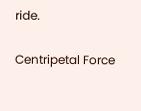ride.

Centripetal Force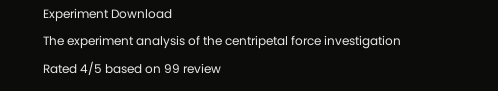Experiment Download
The experiment analysis of the centripetal force investigation
Rated 4/5 based on 99 review